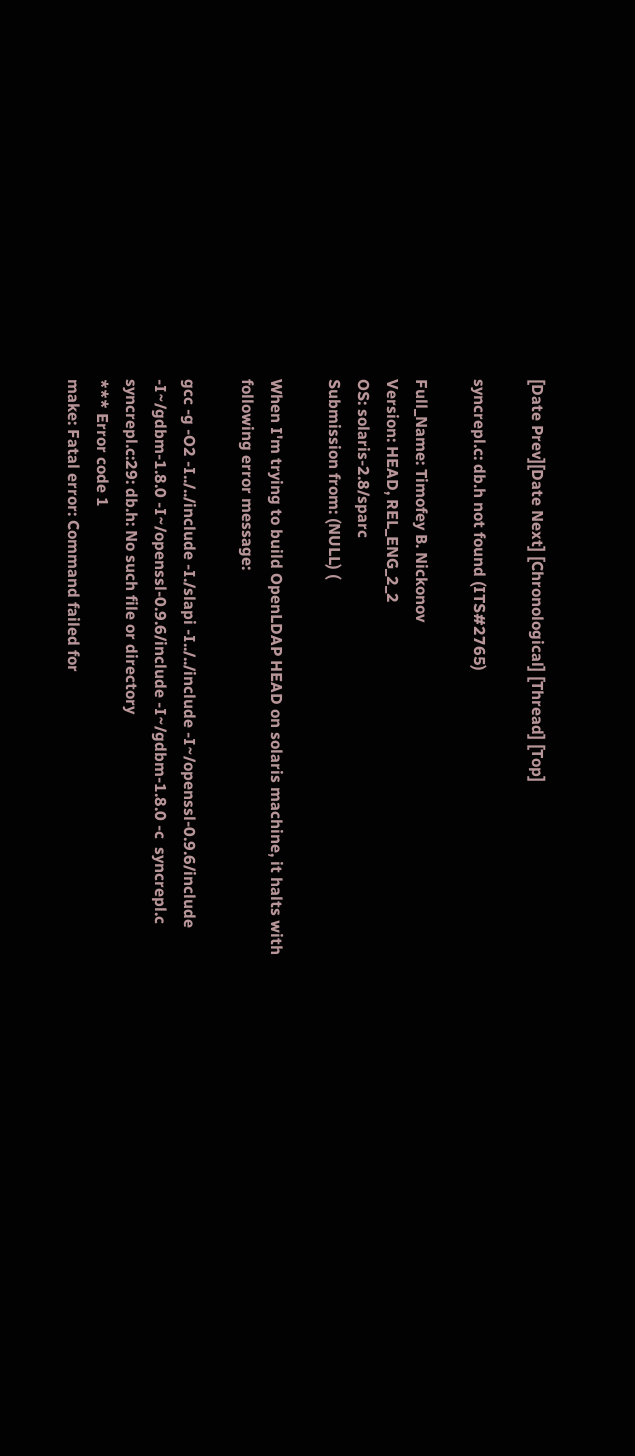[Date Prev][Date Next] [Chronological] [Thread] [Top]

syncrepl.c: db.h not found (ITS#2765)

Full_Name: Timofey B. Nickonov
Version: HEAD, REL_ENG_2_2
OS: solaris-2.8/sparc
Submission from: (NULL) (

When I'm trying to build OpenLDAP HEAD on solaris machine, it halts with
following error message:

gcc -g -O2 -I../../include -I./slapi -I../../include -I~/openssl-0.9.6/include
-I~/gdbm-1.8.0 -I~/openssl-0.9.6/include -I~/gdbm-1.8.0 -c  syncrepl.c
syncrepl.c:29: db.h: No such file or directory
*** Error code 1
make: Fatal error: Command failed for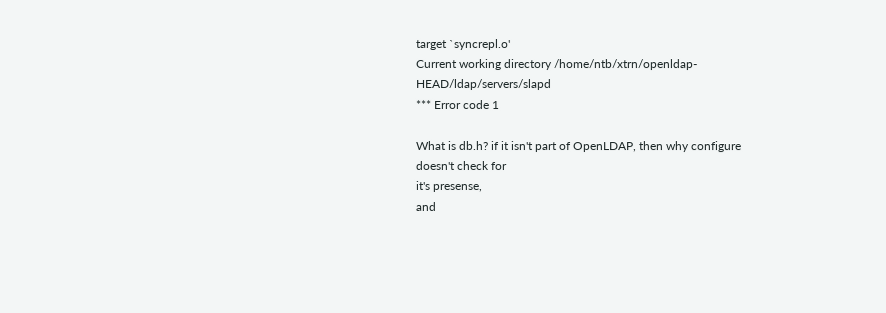target `syncrepl.o'
Current working directory /home/ntb/xtrn/openldap-HEAD/ldap/servers/slapd
*** Error code 1

What is db.h? if it isn't part of OpenLDAP, then why configure doesn't check for
it's presense,
and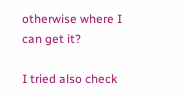otherwise where I can get it?

I tried also check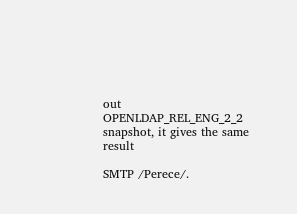out OPENLDAP_REL_ENG_2_2 snapshot, it gives the same result

SMTP /Perece/.